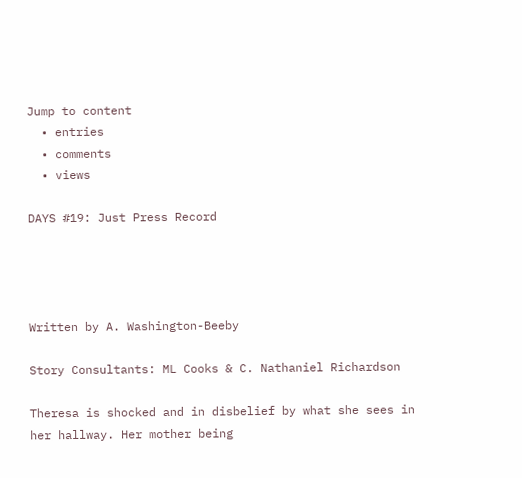Jump to content
  • entries
  • comments
  • views

DAYS #19: Just Press Record




Written by A. Washington-Beeby

Story Consultants: ML Cooks & C. Nathaniel Richardson

Theresa is shocked and in disbelief by what she sees in her hallway. Her mother being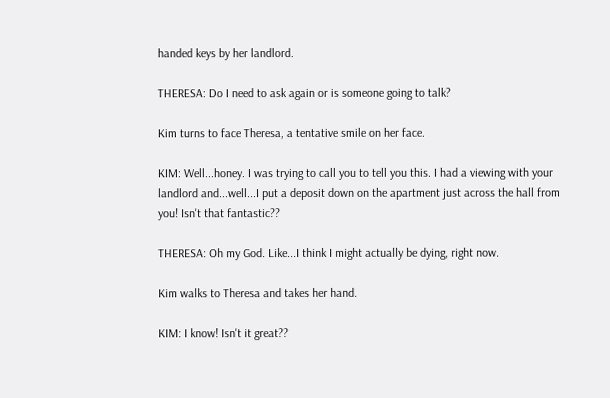handed keys by her landlord.

THERESA: Do I need to ask again or is someone going to talk?

Kim turns to face Theresa, a tentative smile on her face.

KIM: Well...honey. I was trying to call you to tell you this. I had a viewing with your landlord and...well...I put a deposit down on the apartment just across the hall from you! Isn't that fantastic??

THERESA: Oh my God. Like...I think I might actually be dying, right now.

Kim walks to Theresa and takes her hand.

KIM: I know! Isn't it great??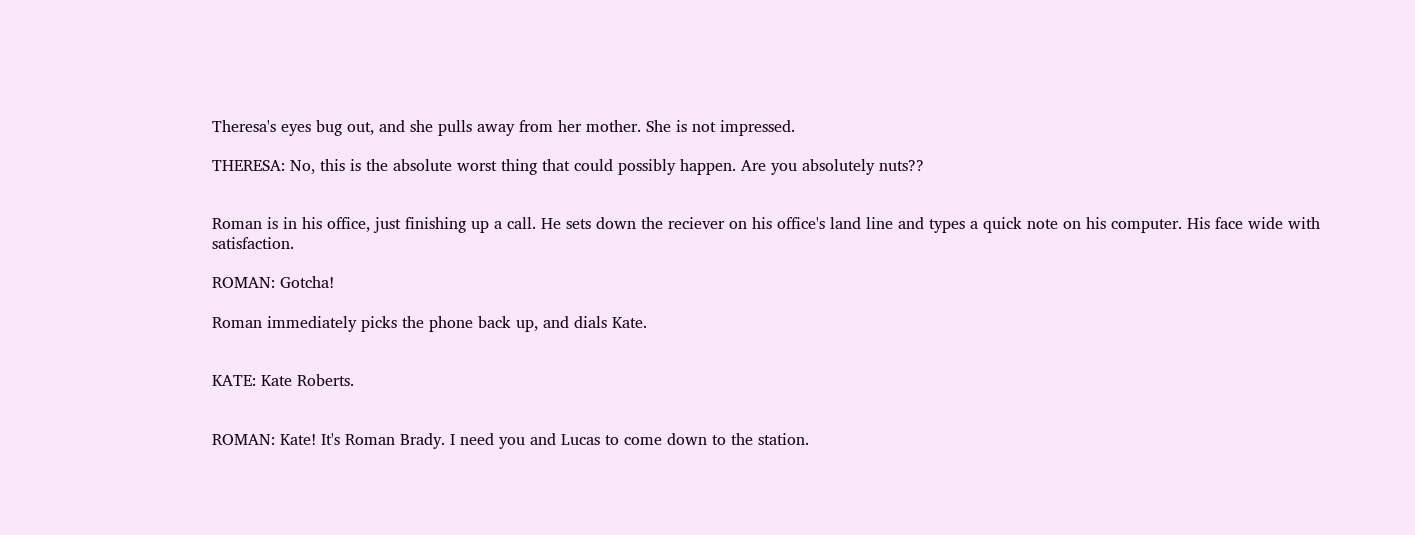Theresa's eyes bug out, and she pulls away from her mother. She is not impressed.

THERESA: No, this is the absolute worst thing that could possibly happen. Are you absolutely nuts??


Roman is in his office, just finishing up a call. He sets down the reciever on his office's land line and types a quick note on his computer. His face wide with satisfaction.

ROMAN: Gotcha!

Roman immediately picks the phone back up, and dials Kate.


KATE: Kate Roberts.


ROMAN: Kate! It's Roman Brady. I need you and Lucas to come down to the station.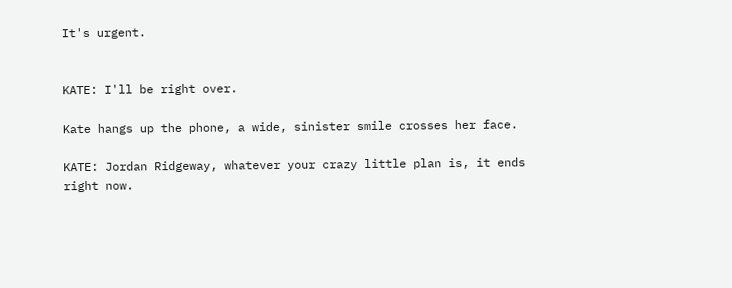It's urgent.


KATE: I'll be right over.

Kate hangs up the phone, a wide, sinister smile crosses her face.

KATE: Jordan Ridgeway, whatever your crazy little plan is, it ends right now.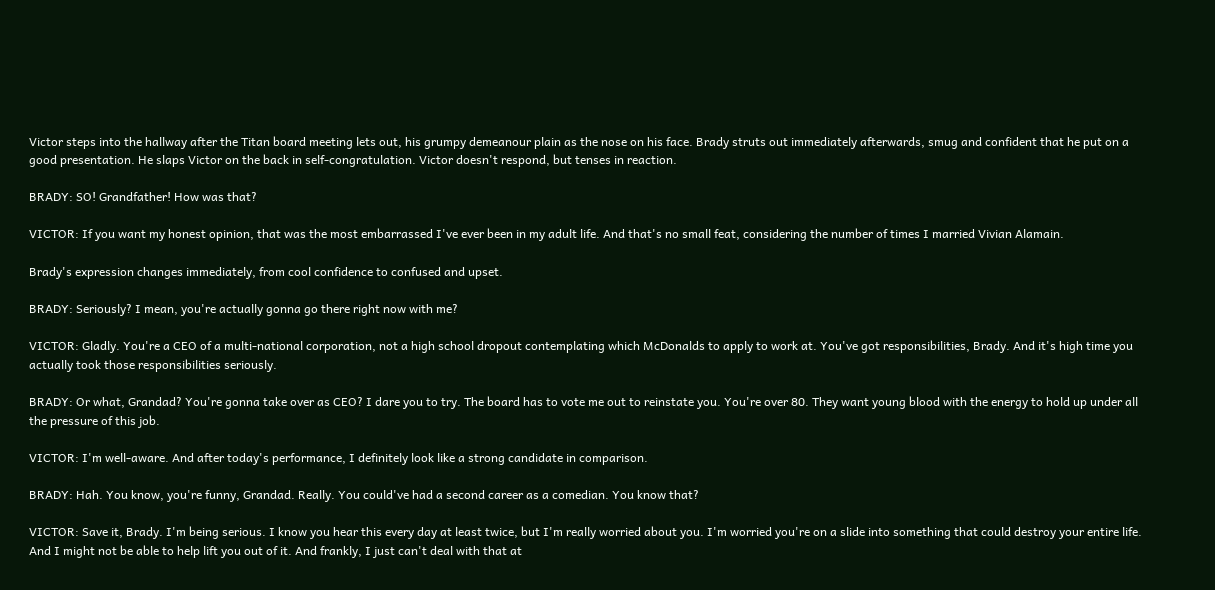Victor steps into the hallway after the Titan board meeting lets out, his grumpy demeanour plain as the nose on his face. Brady struts out immediately afterwards, smug and confident that he put on a good presentation. He slaps Victor on the back in self-congratulation. Victor doesn't respond, but tenses in reaction.

BRADY: SO! Grandfather! How was that?

VICTOR: If you want my honest opinion, that was the most embarrassed I've ever been in my adult life. And that's no small feat, considering the number of times I married Vivian Alamain.

Brady's expression changes immediately, from cool confidence to confused and upset.

BRADY: Seriously? I mean, you're actually gonna go there right now with me?

VICTOR: Gladly. You're a CEO of a multi-national corporation, not a high school dropout contemplating which McDonalds to apply to work at. You've got responsibilities, Brady. And it's high time you actually took those responsibilities seriously.

BRADY: Or what, Grandad? You're gonna take over as CEO? I dare you to try. The board has to vote me out to reinstate you. You're over 80. They want young blood with the energy to hold up under all the pressure of this job.

VICTOR: I'm well-aware. And after today's performance, I definitely look like a strong candidate in comparison.

BRADY: Hah. You know, you're funny, Grandad. Really. You could've had a second career as a comedian. You know that?

VICTOR: Save it, Brady. I'm being serious. I know you hear this every day at least twice, but I'm really worried about you. I'm worried you're on a slide into something that could destroy your entire life. And I might not be able to help lift you out of it. And frankly, I just can't deal with that at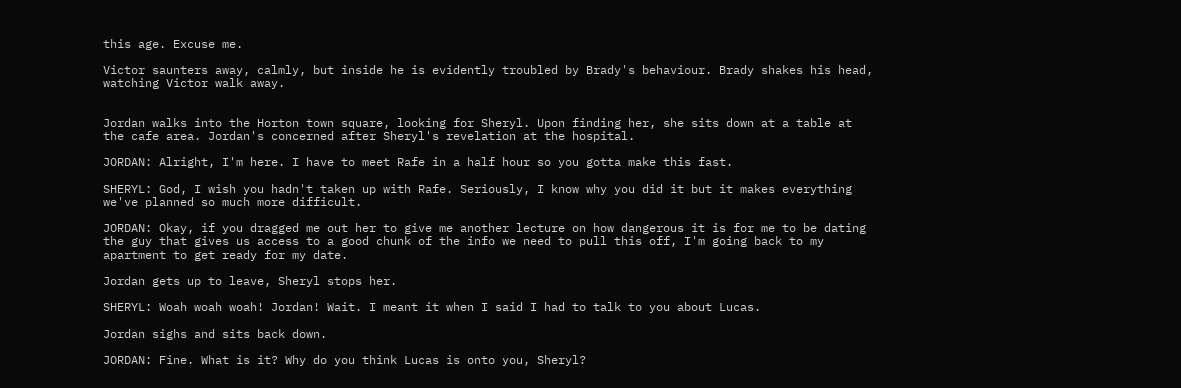this age. Excuse me.

Victor saunters away, calmly, but inside he is evidently troubled by Brady's behaviour. Brady shakes his head, watching Victor walk away.


Jordan walks into the Horton town square, looking for Sheryl. Upon finding her, she sits down at a table at the cafe area. Jordan's concerned after Sheryl's revelation at the hospital.

JORDAN: Alright, I'm here. I have to meet Rafe in a half hour so you gotta make this fast.

SHERYL: God, I wish you hadn't taken up with Rafe. Seriously, I know why you did it but it makes everything we've planned so much more difficult.

JORDAN: Okay, if you dragged me out her to give me another lecture on how dangerous it is for me to be dating the guy that gives us access to a good chunk of the info we need to pull this off, I'm going back to my apartment to get ready for my date.

Jordan gets up to leave, Sheryl stops her.

SHERYL: Woah woah woah! Jordan! Wait. I meant it when I said I had to talk to you about Lucas.

Jordan sighs and sits back down.

JORDAN: Fine. What is it? Why do you think Lucas is onto you, Sheryl?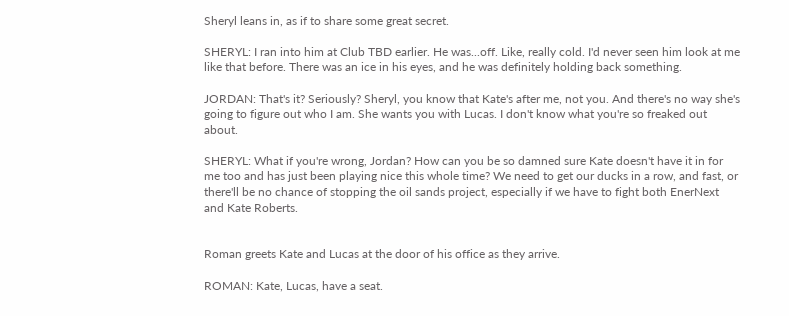Sheryl leans in, as if to share some great secret.

SHERYL: I ran into him at Club TBD earlier. He was...off. Like, really cold. I'd never seen him look at me like that before. There was an ice in his eyes, and he was definitely holding back something.

JORDAN: That's it? Seriously? Sheryl, you know that Kate's after me, not you. And there's no way she's going to figure out who I am. She wants you with Lucas. I don't know what you're so freaked out about.

SHERYL: What if you're wrong, Jordan? How can you be so damned sure Kate doesn't have it in for me too and has just been playing nice this whole time? We need to get our ducks in a row, and fast, or there'll be no chance of stopping the oil sands project, especially if we have to fight both EnerNext and Kate Roberts.


Roman greets Kate and Lucas at the door of his office as they arrive.

ROMAN: Kate, Lucas, have a seat.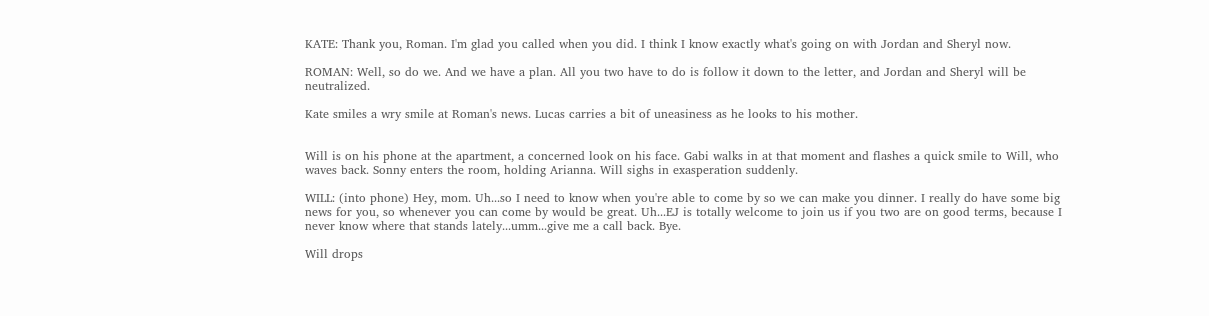KATE: Thank you, Roman. I'm glad you called when you did. I think I know exactly what's going on with Jordan and Sheryl now.

ROMAN: Well, so do we. And we have a plan. All you two have to do is follow it down to the letter, and Jordan and Sheryl will be neutralized.

Kate smiles a wry smile at Roman's news. Lucas carries a bit of uneasiness as he looks to his mother.


Will is on his phone at the apartment, a concerned look on his face. Gabi walks in at that moment and flashes a quick smile to Will, who waves back. Sonny enters the room, holding Arianna. Will sighs in exasperation suddenly.

WILL: (into phone) Hey, mom. Uh...so I need to know when you're able to come by so we can make you dinner. I really do have some big news for you, so whenever you can come by would be great. Uh...EJ is totally welcome to join us if you two are on good terms, because I never know where that stands lately...umm...give me a call back. Bye.

Will drops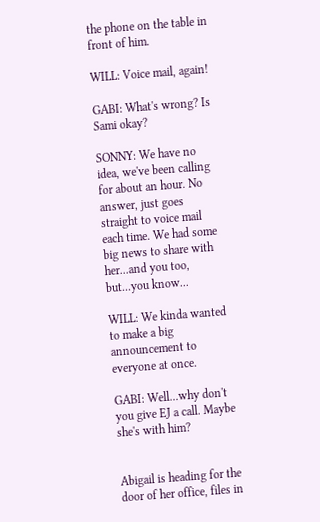the phone on the table in front of him.

WILL: Voice mail, again!

GABI: What's wrong? Is Sami okay?

SONNY: We have no idea, we've been calling for about an hour. No answer, just goes straight to voice mail each time. We had some big news to share with her...and you too, but...you know...

WILL: We kinda wanted to make a big announcement to everyone at once.

GABI: Well...why don't you give EJ a call. Maybe she's with him?


Abigail is heading for the door of her office, files in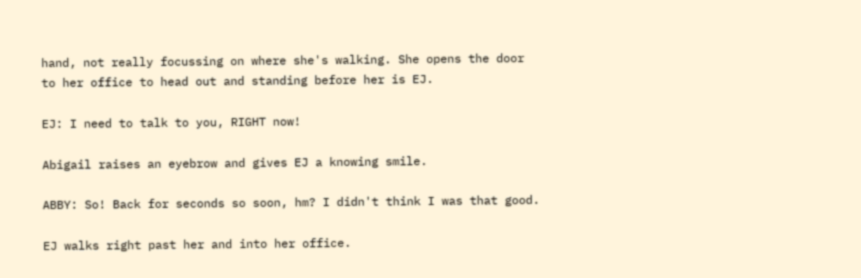hand, not really focussing on where she's walking. She opens the door to her office to head out and standing before her is EJ.

EJ: I need to talk to you, RIGHT now!

Abigail raises an eyebrow and gives EJ a knowing smile.

ABBY: So! Back for seconds so soon, hm? I didn't think I was that good.

EJ walks right past her and into her office.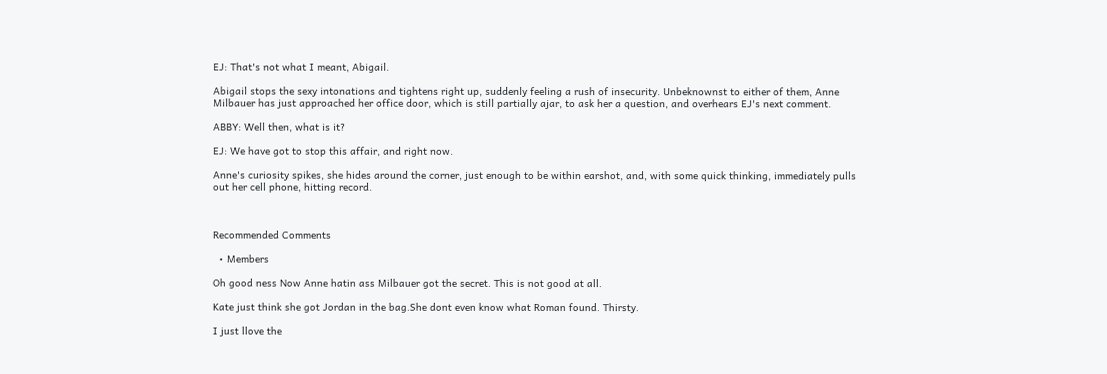EJ: That's not what I meant, Abigail.

Abigail stops the sexy intonations and tightens right up, suddenly feeling a rush of insecurity. Unbeknownst to either of them, Anne Milbauer has just approached her office door, which is still partially ajar, to ask her a question, and overhears EJ's next comment.

ABBY: Well then, what is it?

EJ: We have got to stop this affair, and right now.

Anne's curiosity spikes, she hides around the corner, just enough to be within earshot, and, with some quick thinking, immediately pulls out her cell phone, hitting record.



Recommended Comments

  • Members

Oh good ness Now Anne hatin ass Milbauer got the secret. This is not good at all.

Kate just think she got Jordan in the bag.She dont even know what Roman found. Thirsty.

I just llove the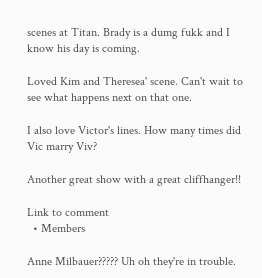scenes at Titan. Brady is a dumg fukk and I know his day is coming.

Loved Kim and Theresea' scene. Can't wait to see what happens next on that one.

I also love Victor's lines. How many times did Vic marry Viv?

Another great show with a great cliffhanger!!

Link to comment
  • Members

Anne Milbauer????? Uh oh they're in trouble.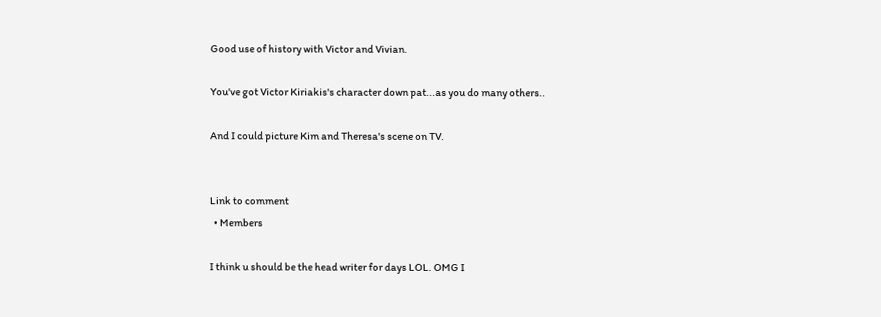Good use of history with Victor and Vivian.

You've got Victor Kiriakis's character down pat...as you do many others..

And I could picture Kim and Theresa's scene on TV.


Link to comment
  • Members

I think u should be the head writer for days LOL. OMG I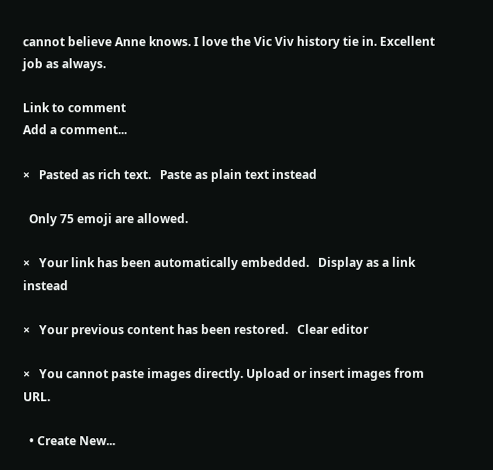cannot believe Anne knows. I love the Vic Viv history tie in. Excellent job as always.

Link to comment
Add a comment...

×   Pasted as rich text.   Paste as plain text instead

  Only 75 emoji are allowed.

×   Your link has been automatically embedded.   Display as a link instead

×   Your previous content has been restored.   Clear editor

×   You cannot paste images directly. Upload or insert images from URL.

  • Create New...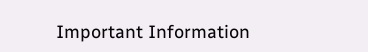Important Information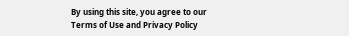By using this site, you agree to our Terms of Use and Privacy Policy